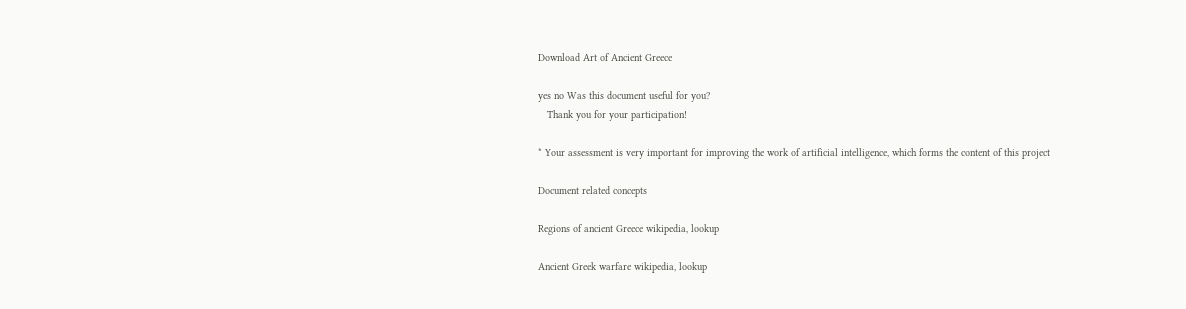Download Art of Ancient Greece

yes no Was this document useful for you?
   Thank you for your participation!

* Your assessment is very important for improving the work of artificial intelligence, which forms the content of this project

Document related concepts

Regions of ancient Greece wikipedia, lookup

Ancient Greek warfare wikipedia, lookup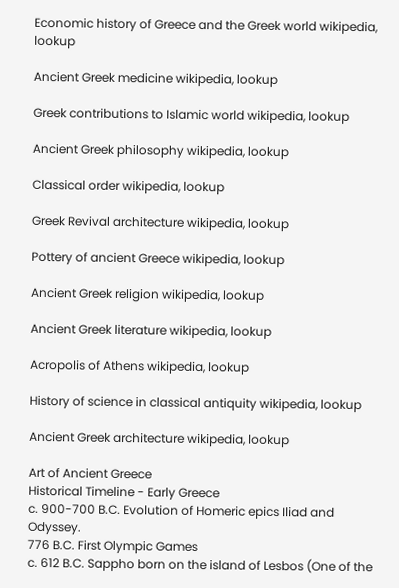Economic history of Greece and the Greek world wikipedia, lookup

Ancient Greek medicine wikipedia, lookup

Greek contributions to Islamic world wikipedia, lookup

Ancient Greek philosophy wikipedia, lookup

Classical order wikipedia, lookup

Greek Revival architecture wikipedia, lookup

Pottery of ancient Greece wikipedia, lookup

Ancient Greek religion wikipedia, lookup

Ancient Greek literature wikipedia, lookup

Acropolis of Athens wikipedia, lookup

History of science in classical antiquity wikipedia, lookup

Ancient Greek architecture wikipedia, lookup

Art of Ancient Greece
Historical Timeline - Early Greece
c. 900-700 B.C. Evolution of Homeric epics Iliad and Odyssey.
776 B.C. First Olympic Games
c. 612 B.C. Sappho born on the island of Lesbos (One of the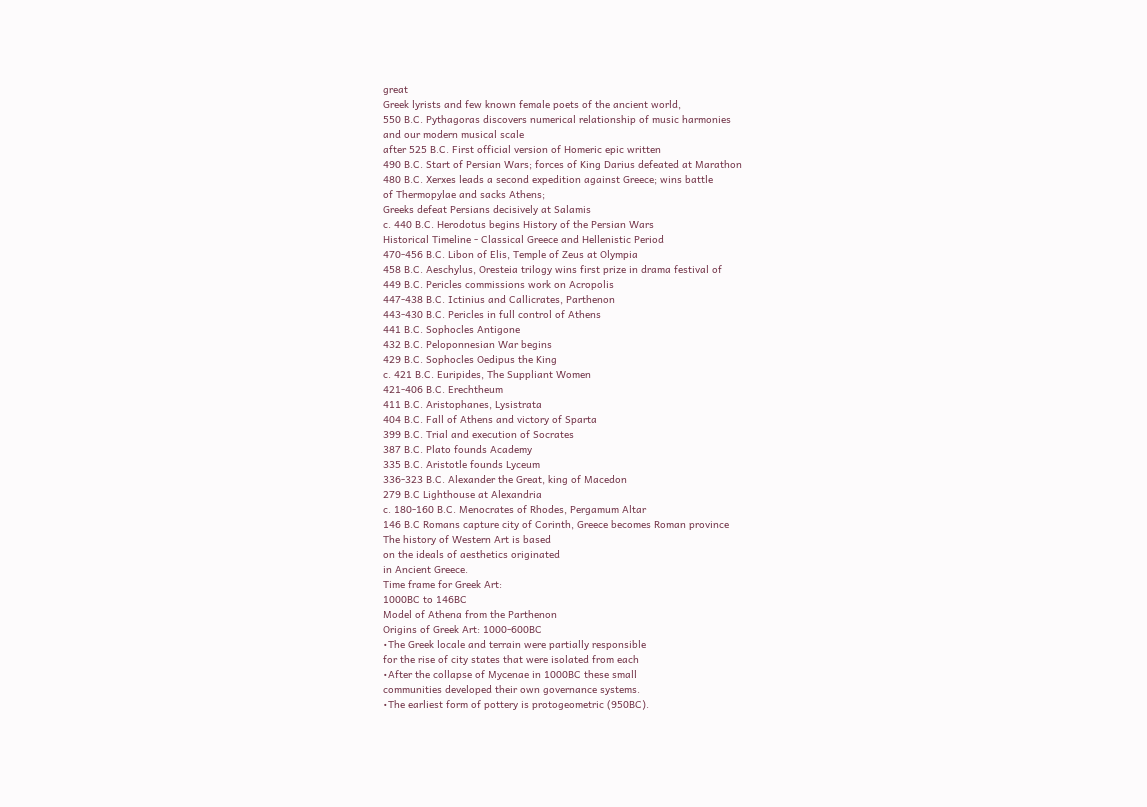great
Greek lyrists and few known female poets of the ancient world,
550 B.C. Pythagoras discovers numerical relationship of music harmonies
and our modern musical scale
after 525 B.C. First official version of Homeric epic written
490 B.C. Start of Persian Wars; forces of King Darius defeated at Marathon
480 B.C. Xerxes leads a second expedition against Greece; wins battle
of Thermopylae and sacks Athens;
Greeks defeat Persians decisively at Salamis
c. 440 B.C. Herodotus begins History of the Persian Wars
Historical Timeline - Classical Greece and Hellenistic Period
470-456 B.C. Libon of Elis, Temple of Zeus at Olympia
458 B.C. Aeschylus, Oresteia trilogy wins first prize in drama festival of
449 B.C. Pericles commissions work on Acropolis
447-438 B.C. Ictinius and Callicrates, Parthenon
443-430 B.C. Pericles in full control of Athens
441 B.C. Sophocles Antigone
432 B.C. Peloponnesian War begins
429 B.C. Sophocles Oedipus the King
c. 421 B.C. Euripides, The Suppliant Women
421-406 B.C. Erechtheum
411 B.C. Aristophanes, Lysistrata
404 B.C. Fall of Athens and victory of Sparta
399 B.C. Trial and execution of Socrates
387 B.C. Plato founds Academy
335 B.C. Aristotle founds Lyceum
336-323 B.C. Alexander the Great, king of Macedon
279 B.C Lighthouse at Alexandria
c. 180-160 B.C. Menocrates of Rhodes, Pergamum Altar
146 B.C Romans capture city of Corinth, Greece becomes Roman province
The history of Western Art is based
on the ideals of aesthetics originated
in Ancient Greece.
Time frame for Greek Art:
1000BC to 146BC
Model of Athena from the Parthenon
Origins of Greek Art: 1000-600BC
•The Greek locale and terrain were partially responsible
for the rise of city states that were isolated from each
•After the collapse of Mycenae in 1000BC these small
communities developed their own governance systems.
•The earliest form of pottery is protogeometric (950BC).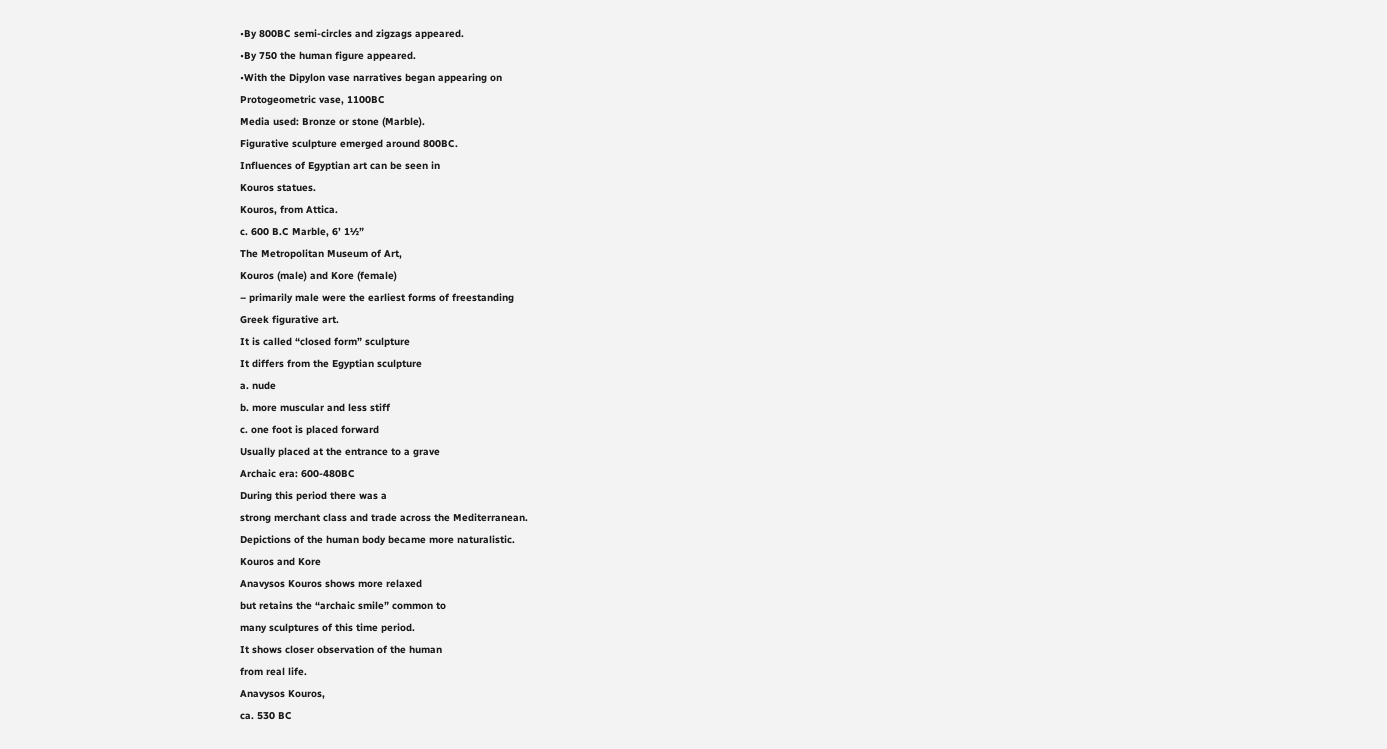•By 800BC semi-circles and zigzags appeared.
•By 750 the human figure appeared.
•With the Dipylon vase narratives began appearing on
Protogeometric vase, 1100BC
Media used: Bronze or stone (Marble).
Figurative sculpture emerged around 800BC.
Influences of Egyptian art can be seen in
Kouros statues.
Kouros, from Attica.
c. 600 B.C Marble, 6’ 1½”
The Metropolitan Museum of Art,
Kouros (male) and Kore (female)
– primarily male were the earliest forms of freestanding
Greek figurative art.
It is called “closed form” sculpture
It differs from the Egyptian sculpture
a. nude
b. more muscular and less stiff
c. one foot is placed forward
Usually placed at the entrance to a grave
Archaic era: 600-480BC
During this period there was a
strong merchant class and trade across the Mediterranean.
Depictions of the human body became more naturalistic.
Kouros and Kore
Anavysos Kouros shows more relaxed
but retains the “archaic smile” common to
many sculptures of this time period.
It shows closer observation of the human
from real life.
Anavysos Kouros,
ca. 530 BC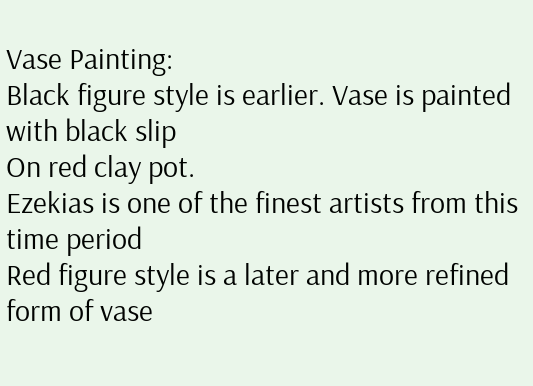Vase Painting:
Black figure style is earlier. Vase is painted with black slip
On red clay pot.
Ezekias is one of the finest artists from this time period
Red figure style is a later and more refined form of vase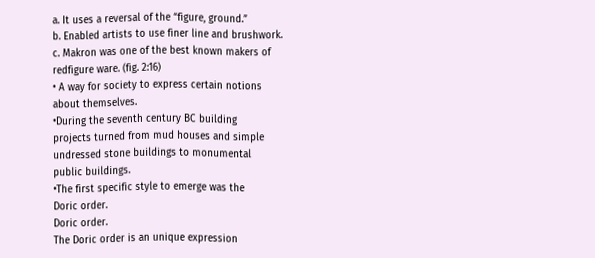a. It uses a reversal of the “figure, ground.”
b. Enabled artists to use finer line and brushwork.
c. Makron was one of the best known makers of redfigure ware. (fig. 2:16)
• A way for society to express certain notions
about themselves.
•During the seventh century BC building
projects turned from mud houses and simple
undressed stone buildings to monumental
public buildings.
•The first specific style to emerge was the
Doric order.
Doric order.
The Doric order is an unique expression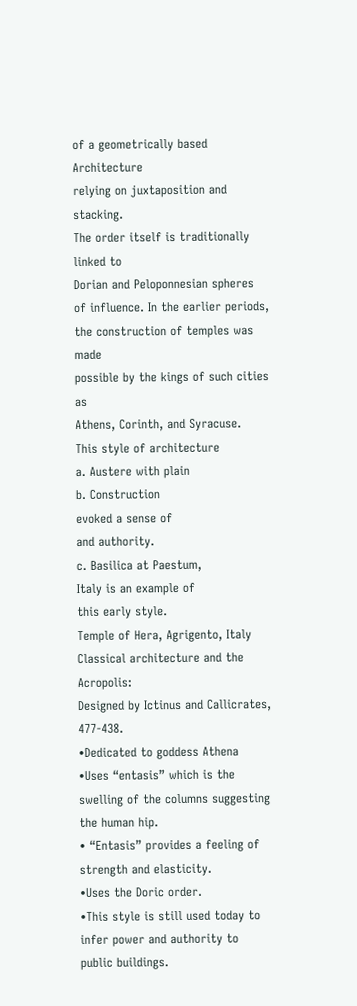of a geometrically based Architecture
relying on juxtaposition and stacking.
The order itself is traditionally linked to
Dorian and Peloponnesian spheres
of influence. In the earlier periods,
the construction of temples was made
possible by the kings of such cities as
Athens, Corinth, and Syracuse.
This style of architecture
a. Austere with plain
b. Construction
evoked a sense of
and authority.
c. Basilica at Paestum,
Italy is an example of
this early style.
Temple of Hera, Agrigento, Italy
Classical architecture and the Acropolis:
Designed by Ictinus and Callicrates, 477-438.
•Dedicated to goddess Athena
•Uses “entasis” which is the swelling of the columns suggesting
the human hip.
• “Entasis” provides a feeling of strength and elasticity.
•Uses the Doric order.
•This style is still used today to infer power and authority to
public buildings.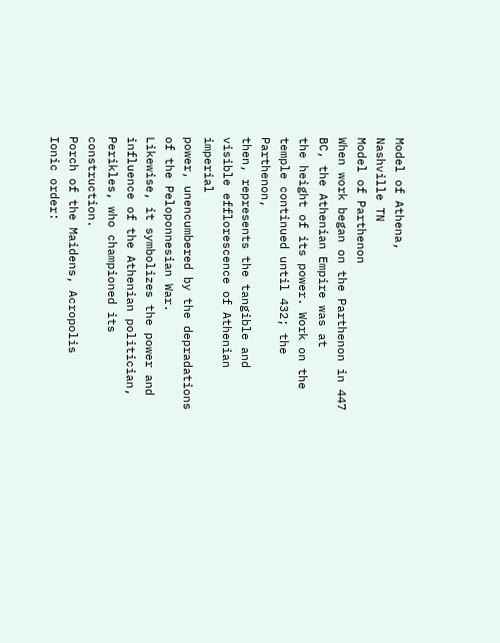Model of Athena,
Nashville TN
Model of Parthenon
When work began on the Parthenon in 447 BC, the Athenian Empire was at
the height of its power. Work on the temple continued until 432; the Parthenon,
then, represents the tangible and visible efflorescence of Athenian imperial
power, unencumbered by the depradations of the Peloponnesian War.
Likewise, it symbolizes the power and influence of the Athenian politician,
Perikles, who championed its construction.
Porch of the Maidens, Acropolis
Ionic order: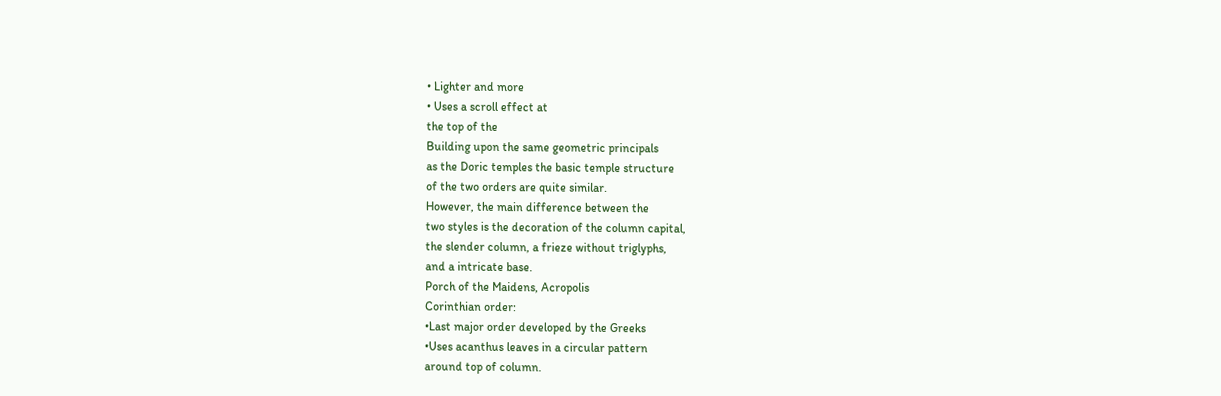• Lighter and more
• Uses a scroll effect at
the top of the
Building upon the same geometric principals
as the Doric temples the basic temple structure
of the two orders are quite similar.
However, the main difference between the
two styles is the decoration of the column capital,
the slender column, a frieze without triglyphs,
and a intricate base.
Porch of the Maidens, Acropolis
Corinthian order:
•Last major order developed by the Greeks
•Uses acanthus leaves in a circular pattern
around top of column.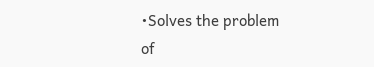•Solves the problem
of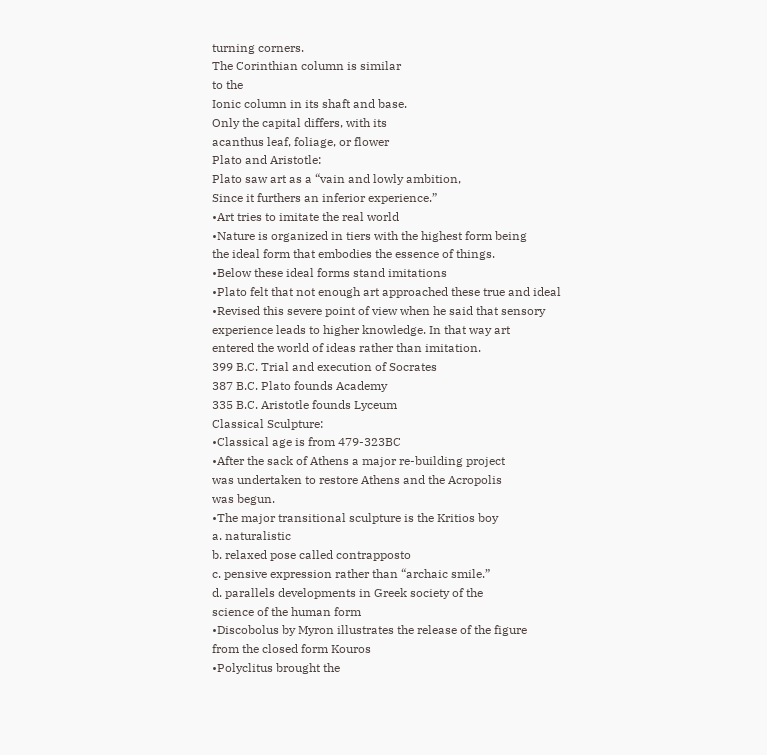turning corners.
The Corinthian column is similar
to the
Ionic column in its shaft and base.
Only the capital differs, with its
acanthus leaf, foliage, or flower
Plato and Aristotle:
Plato saw art as a “vain and lowly ambition,
Since it furthers an inferior experience.”
•Art tries to imitate the real world
•Nature is organized in tiers with the highest form being
the ideal form that embodies the essence of things.
•Below these ideal forms stand imitations
•Plato felt that not enough art approached these true and ideal
•Revised this severe point of view when he said that sensory
experience leads to higher knowledge. In that way art
entered the world of ideas rather than imitation.
399 B.C. Trial and execution of Socrates
387 B.C. Plato founds Academy
335 B.C. Aristotle founds Lyceum
Classical Sculpture:
•Classical age is from 479-323BC
•After the sack of Athens a major re-building project
was undertaken to restore Athens and the Acropolis
was begun.
•The major transitional sculpture is the Kritios boy
a. naturalistic
b. relaxed pose called contrapposto
c. pensive expression rather than “archaic smile.”
d. parallels developments in Greek society of the
science of the human form
•Discobolus by Myron illustrates the release of the figure
from the closed form Kouros
•Polyclitus brought the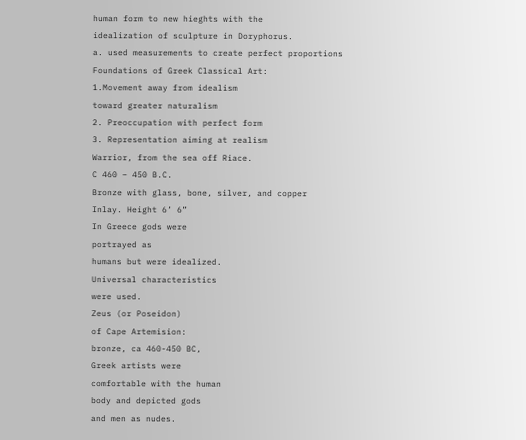human form to new hieghts with the
idealization of sculpture in Doryphorus.
a. used measurements to create perfect proportions
Foundations of Greek Classical Art:
1.Movement away from idealism
toward greater naturalism
2. Preoccupation with perfect form
3. Representation aiming at realism
Warrior, from the sea off Riace.
C 460 – 450 B.C.
Bronze with glass, bone, silver, and copper
Inlay. Height 6’ 6”
In Greece gods were
portrayed as
humans but were idealized.
Universal characteristics
were used.
Zeus (or Poseidon)
of Cape Artemision:
bronze, ca 460-450 BC,
Greek artists were
comfortable with the human
body and depicted gods
and men as nudes.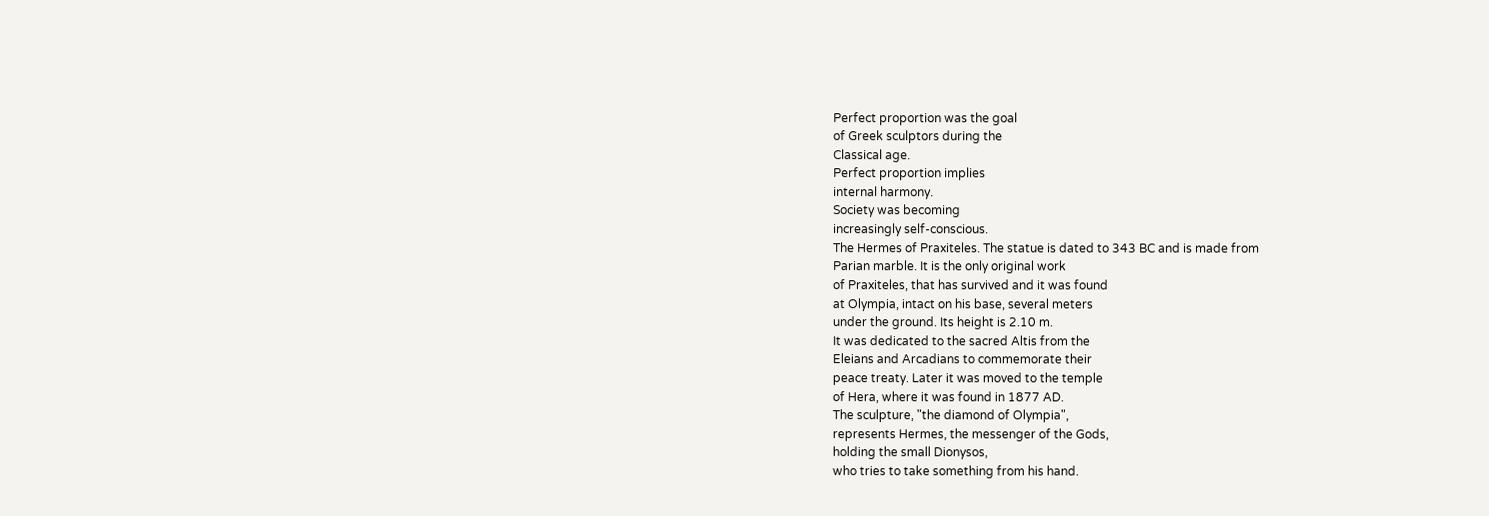Perfect proportion was the goal
of Greek sculptors during the
Classical age.
Perfect proportion implies
internal harmony.
Society was becoming
increasingly self-conscious.
The Hermes of Praxiteles. The statue is dated to 343 BC and is made from
Parian marble. It is the only original work
of Praxiteles, that has survived and it was found
at Olympia, intact on his base, several meters
under the ground. Its height is 2.10 m.
It was dedicated to the sacred Altis from the
Eleians and Arcadians to commemorate their
peace treaty. Later it was moved to the temple
of Hera, where it was found in 1877 AD.
The sculpture, "the diamond of Olympia",
represents Hermes, the messenger of the Gods,
holding the small Dionysos,
who tries to take something from his hand.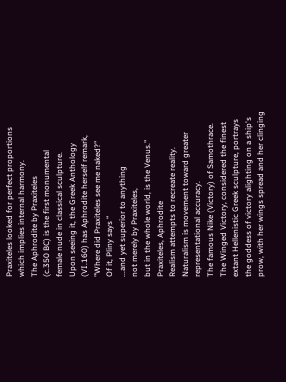Praxiteles looked for perfect proportions
which implies internal harmony.
The Aphrodite by Praxiteles
(c.350 BC) is the first monumental
female nude in classical sculpture.
Upon seeing it, the Greek Anthology
(VI.160) has Aphrodite herself remark,
"Where did Praxiteles see me naked?"
Of it, Pliny says “
...and yet superior to anything
not merely by Praxiteles,
but in the whole world, is the Venus."
Praxiteles, Aphrodite
Realism attempts to recreate reality.
Naturalism is movement toward greater
representational accuracy.
The famous Nike (Victory) of Samothrace.
The Winged Victory, considered the finest
extant Hellenistic Greek sculpture, portrays
the goddess of victory alighting on a ship's
prow, with her wings spread and her clinging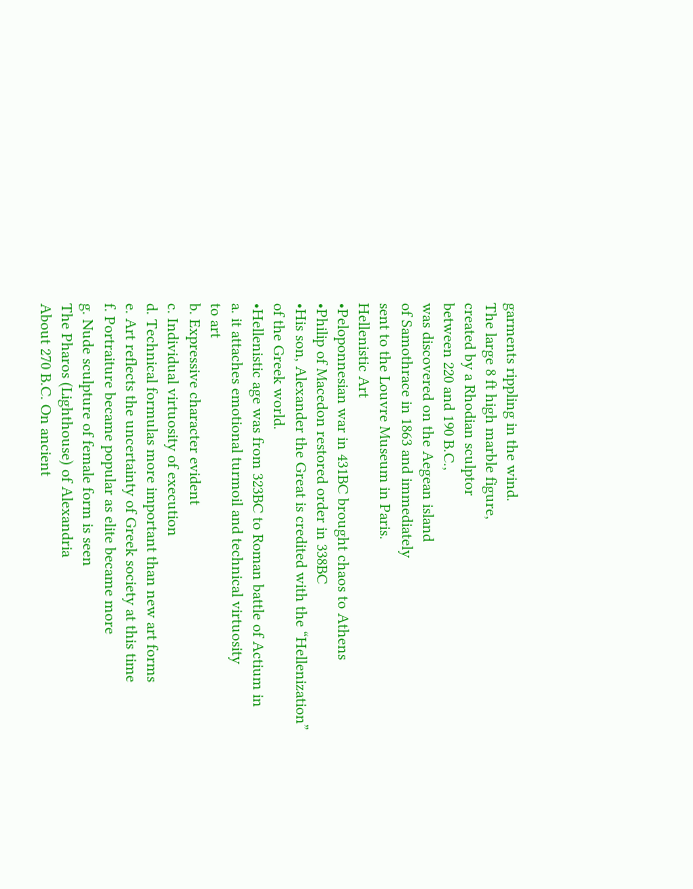garments rippling in the wind.
The large 8 ft high marble figure,
created by a Rhodian sculptor
between 220 and 190 B.C.,
was discovered on the Aegean island
of Samothrace in 1863 and immediately
sent to the Louvre Museum in Paris.
Hellenistic Art
•Peloponnesian war in 431BC brought chaos to Athens
•Philip of Macedon restored order in 338BC
•His son, Alexander the Great is credited with the “Hellenization”
of the Greek world.
•Hellenistic age was from 323BC to Roman battle of Actium in
a. it attaches emotional turmoil and technical virtuosity
to art
b. Expressive character evident
c. Individual virtuosity of execution
d. Technical formulas more important than new art forms
e. Art reflects the uncertainty of Greek society at this time
f. Portraiture became popular as elite became more
g. Nude sculpture of female form is seen
The Pharos (Lighthouse) of Alexandria
About 270 B.C. On ancient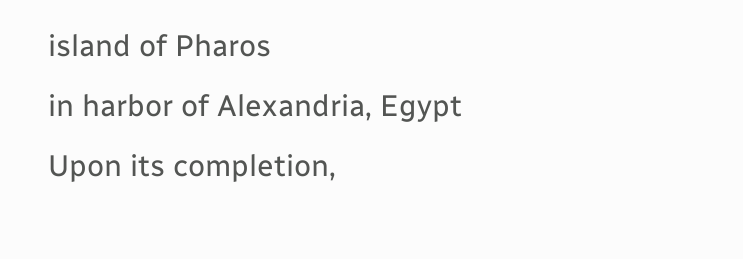island of Pharos
in harbor of Alexandria, Egypt
Upon its completion,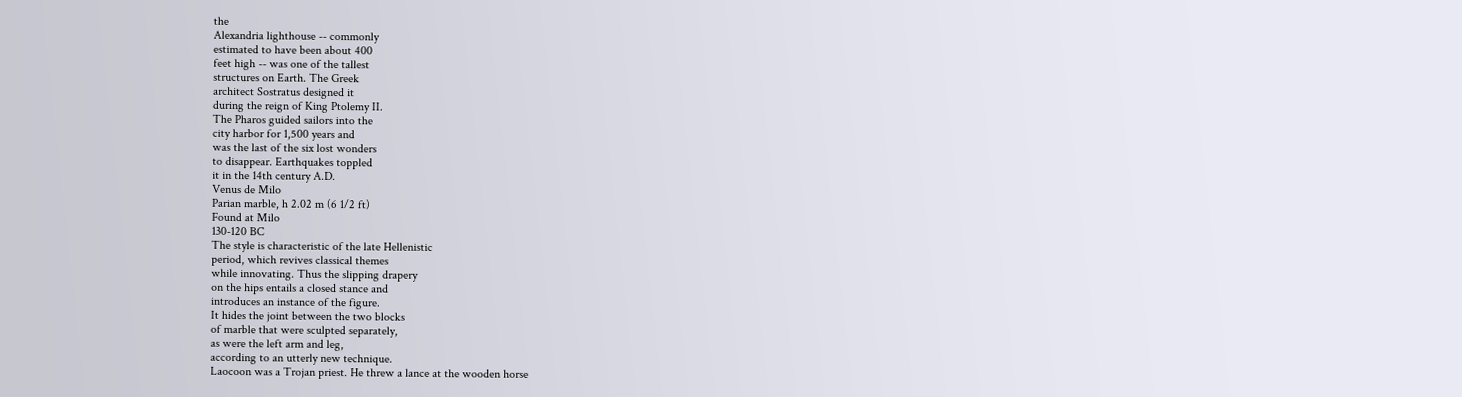the
Alexandria lighthouse -- commonly
estimated to have been about 400
feet high -- was one of the tallest
structures on Earth. The Greek
architect Sostratus designed it
during the reign of King Ptolemy II.
The Pharos guided sailors into the
city harbor for 1,500 years and
was the last of the six lost wonders
to disappear. Earthquakes toppled
it in the 14th century A.D.
Venus de Milo
Parian marble, h 2.02 m (6 1/2 ft)
Found at Milo
130-120 BC
The style is characteristic of the late Hellenistic
period, which revives classical themes
while innovating. Thus the slipping drapery
on the hips entails a closed stance and
introduces an instance of the figure.
It hides the joint between the two blocks
of marble that were sculpted separately,
as were the left arm and leg,
according to an utterly new technique.
Laocoon was a Trojan priest. He threw a lance at the wooden horse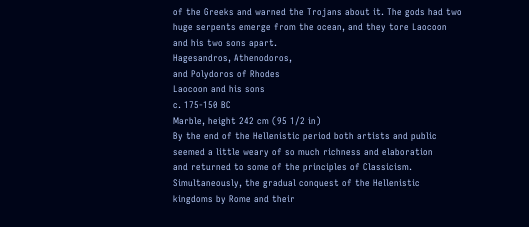of the Greeks and warned the Trojans about it. The gods had two
huge serpents emerge from the ocean, and they tore Laocoon
and his two sons apart.
Hagesandros, Athenodoros,
and Polydoros of Rhodes
Laocoon and his sons
c. 175-150 BC
Marble, height 242 cm (95 1/2 in)
By the end of the Hellenistic period both artists and public
seemed a little weary of so much richness and elaboration
and returned to some of the principles of Classicism.
Simultaneously, the gradual conquest of the Hellenistic
kingdoms by Rome and their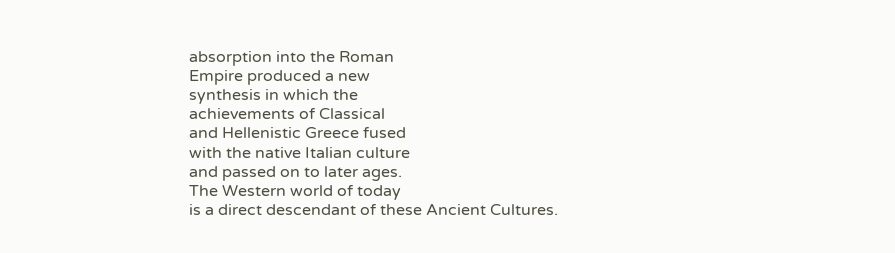absorption into the Roman
Empire produced a new
synthesis in which the
achievements of Classical
and Hellenistic Greece fused
with the native Italian culture
and passed on to later ages.
The Western world of today
is a direct descendant of these Ancient Cultures.